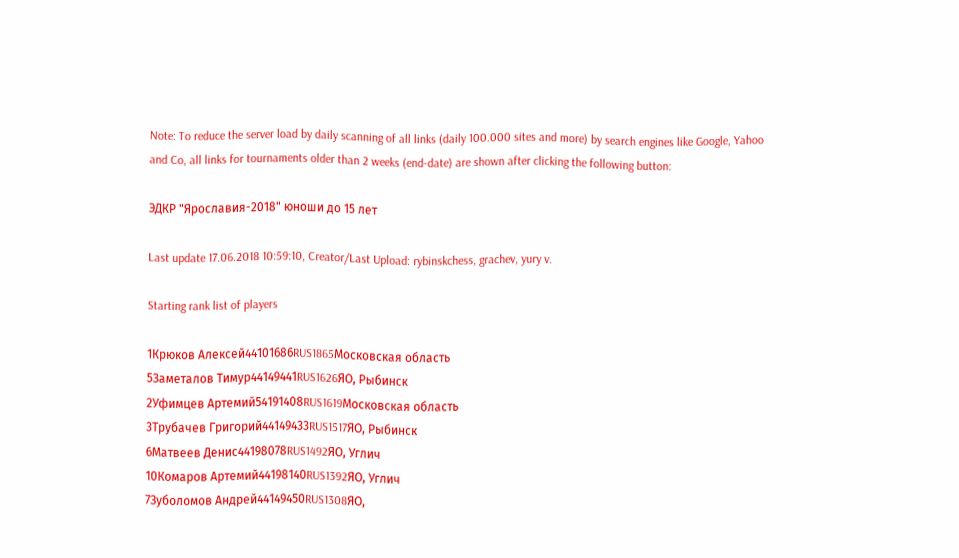Note: To reduce the server load by daily scanning of all links (daily 100.000 sites and more) by search engines like Google, Yahoo and Co, all links for tournaments older than 2 weeks (end-date) are shown after clicking the following button:

ЭДКР "Ярославия-2018" юноши до 15 лет

Last update 17.06.2018 10:59:10, Creator/Last Upload: rybinskchess, grachev, yury v.

Starting rank list of players

1Крюков Алексей44101686RUS1865Московская область
5Заметалов Тимур44149441RUS1626ЯО, Рыбинск
2Уфимцев Артемий54191408RUS1619Московская область
3Трубачев Григорий44149433RUS1517ЯО, Рыбинск
6Матвеев Денис44198078RUS1492ЯО, Углич
10Комаров Артемий44198140RUS1392ЯО, Углич
7Зуболомов Андрей44149450RUS1308ЯО,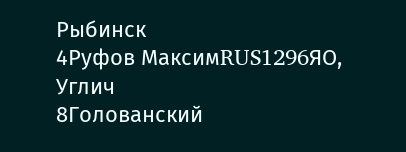Рыбинск
4Руфов МаксимRUS1296ЯО, Углич
8Голованский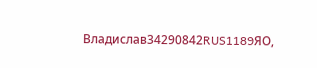Владислав34290842RUS1189ЯО,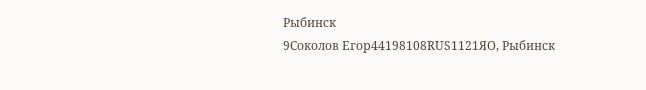Рыбинск
9Соколов Егор44198108RUS1121ЯО, Рыбинск